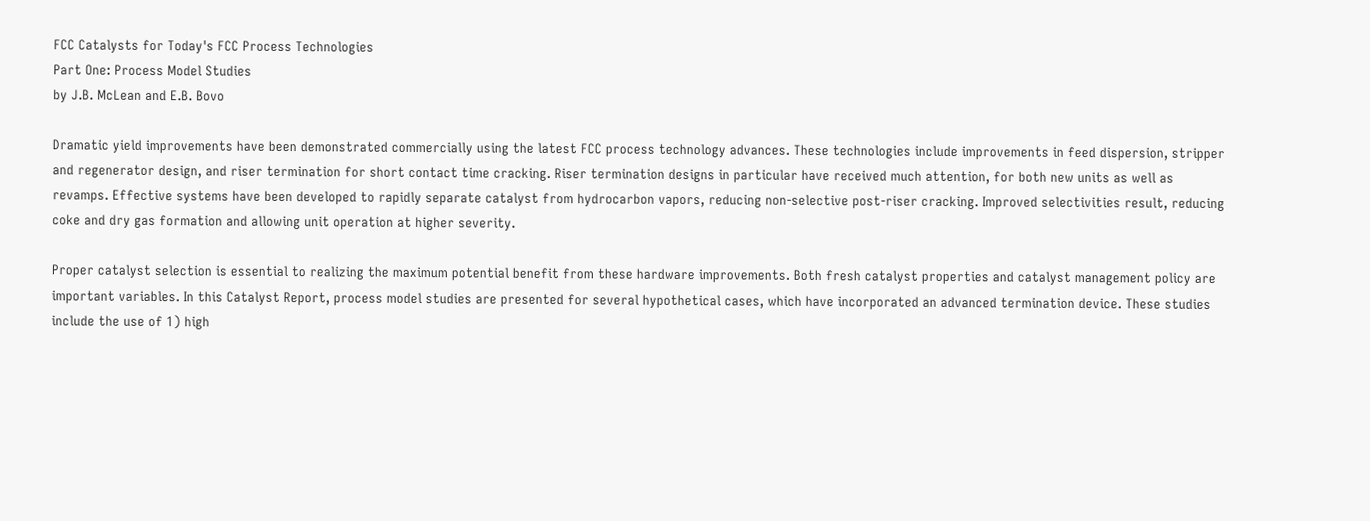FCC Catalysts for Today's FCC Process Technologies
Part One: Process Model Studies
by J.B. McLean and E.B. Bovo

Dramatic yield improvements have been demonstrated commercially using the latest FCC process technology advances. These technologies include improvements in feed dispersion, stripper and regenerator design, and riser termination for short contact time cracking. Riser termination designs in particular have received much attention, for both new units as well as revamps. Effective systems have been developed to rapidly separate catalyst from hydrocarbon vapors, reducing non-selective post-riser cracking. Improved selectivities result, reducing coke and dry gas formation and allowing unit operation at higher severity.

Proper catalyst selection is essential to realizing the maximum potential benefit from these hardware improvements. Both fresh catalyst properties and catalyst management policy are important variables. In this Catalyst Report, process model studies are presented for several hypothetical cases, which have incorporated an advanced termination device. These studies include the use of 1) high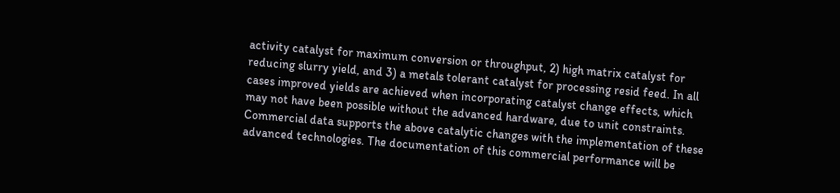activity catalyst for maximum conversion or throughput, 2) high matrix catalyst for reducing slurry yield, and 3) a metals tolerant catalyst for processing resid feed. In all cases improved yields are achieved when incorporating catalyst change effects, which may not have been possible without the advanced hardware, due to unit constraints. Commercial data supports the above catalytic changes with the implementation of these advanced technologies. The documentation of this commercial performance will be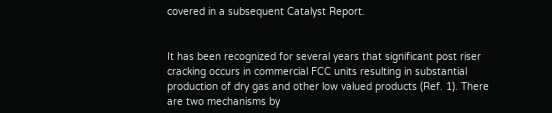covered in a subsequent Catalyst Report.


It has been recognized for several years that significant post riser cracking occurs in commercial FCC units resulting in substantial production of dry gas and other low valued products (Ref. 1). There are two mechanisms by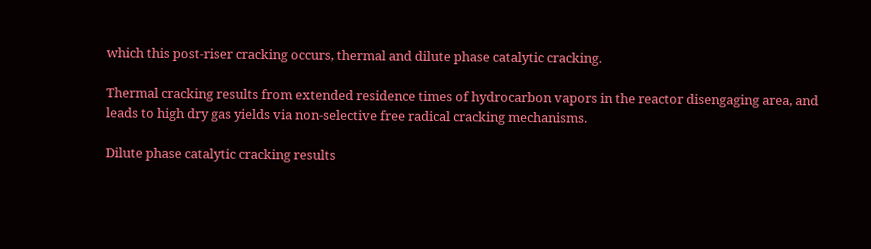which this post-riser cracking occurs, thermal and dilute phase catalytic cracking.

Thermal cracking results from extended residence times of hydrocarbon vapors in the reactor disengaging area, and leads to high dry gas yields via non-selective free radical cracking mechanisms.

Dilute phase catalytic cracking results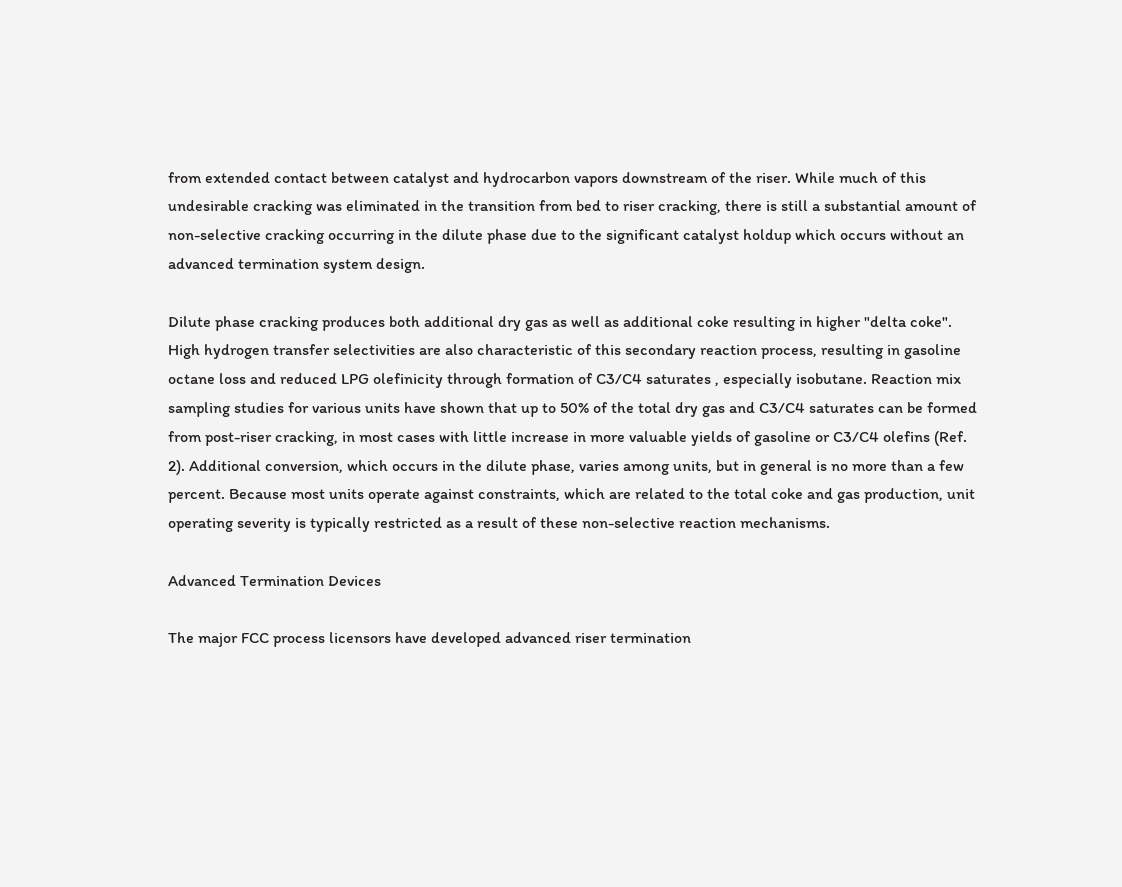from extended contact between catalyst and hydrocarbon vapors downstream of the riser. While much of this undesirable cracking was eliminated in the transition from bed to riser cracking, there is still a substantial amount of non-selective cracking occurring in the dilute phase due to the significant catalyst holdup which occurs without an advanced termination system design.

Dilute phase cracking produces both additional dry gas as well as additional coke resulting in higher "delta coke". High hydrogen transfer selectivities are also characteristic of this secondary reaction process, resulting in gasoline octane loss and reduced LPG olefinicity through formation of C3/C4 saturates , especially isobutane. Reaction mix sampling studies for various units have shown that up to 50% of the total dry gas and C3/C4 saturates can be formed from post-riser cracking, in most cases with little increase in more valuable yields of gasoline or C3/C4 olefins (Ref. 2). Additional conversion, which occurs in the dilute phase, varies among units, but in general is no more than a few percent. Because most units operate against constraints, which are related to the total coke and gas production, unit operating severity is typically restricted as a result of these non-selective reaction mechanisms.

Advanced Termination Devices

The major FCC process licensors have developed advanced riser termination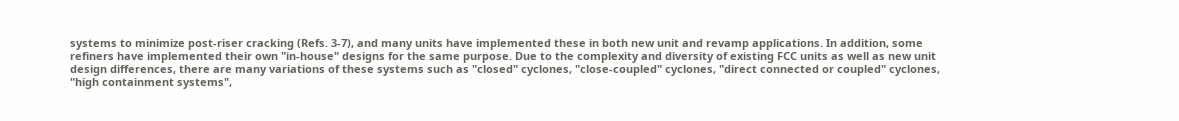systems to minimize post-riser cracking (Refs. 3-7), and many units have implemented these in both new unit and revamp applications. In addition, some refiners have implemented their own "in-house" designs for the same purpose. Due to the complexity and diversity of existing FCC units as well as new unit design differences, there are many variations of these systems such as "closed" cyclones, "close-coupled" cyclones, "direct connected or coupled" cyclones, "high containment systems",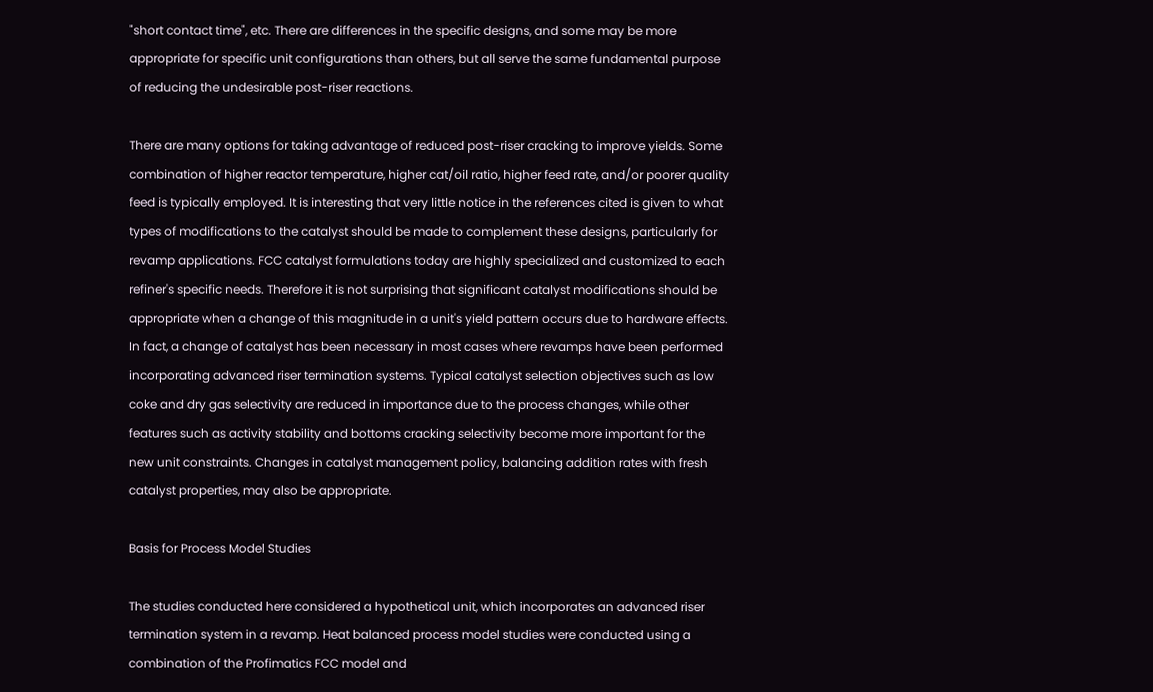"short contact time", etc. There are differences in the specific designs, and some may be more appropriate for specific unit configurations than others, but all serve the same fundamental purpose of reducing the undesirable post-riser reactions.

There are many options for taking advantage of reduced post-riser cracking to improve yields. Some combination of higher reactor temperature, higher cat/oil ratio, higher feed rate, and/or poorer quality feed is typically employed. It is interesting that very little notice in the references cited is given to what types of modifications to the catalyst should be made to complement these designs, particularly for revamp applications. FCC catalyst formulations today are highly specialized and customized to each refiner's specific needs. Therefore it is not surprising that significant catalyst modifications should be appropriate when a change of this magnitude in a unit's yield pattern occurs due to hardware effects. In fact, a change of catalyst has been necessary in most cases where revamps have been performed incorporating advanced riser termination systems. Typical catalyst selection objectives such as low coke and dry gas selectivity are reduced in importance due to the process changes, while other features such as activity stability and bottoms cracking selectivity become more important for the new unit constraints. Changes in catalyst management policy, balancing addition rates with fresh catalyst properties, may also be appropriate.

Basis for Process Model Studies

The studies conducted here considered a hypothetical unit, which incorporates an advanced riser termination system in a revamp. Heat balanced process model studies were conducted using a combination of the Profimatics FCC model and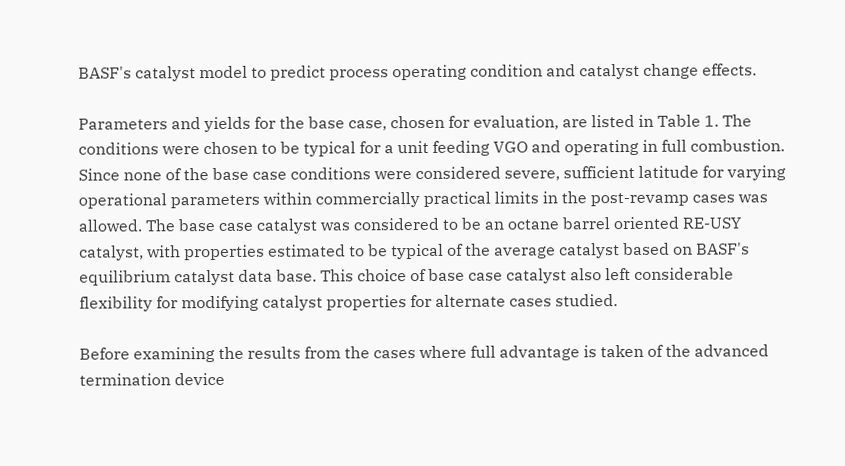BASF's catalyst model to predict process operating condition and catalyst change effects.

Parameters and yields for the base case, chosen for evaluation, are listed in Table 1. The conditions were chosen to be typical for a unit feeding VGO and operating in full combustion. Since none of the base case conditions were considered severe, sufficient latitude for varying operational parameters within commercially practical limits in the post-revamp cases was allowed. The base case catalyst was considered to be an octane barrel oriented RE-USY catalyst, with properties estimated to be typical of the average catalyst based on BASF's equilibrium catalyst data base. This choice of base case catalyst also left considerable flexibility for modifying catalyst properties for alternate cases studied.

Before examining the results from the cases where full advantage is taken of the advanced termination device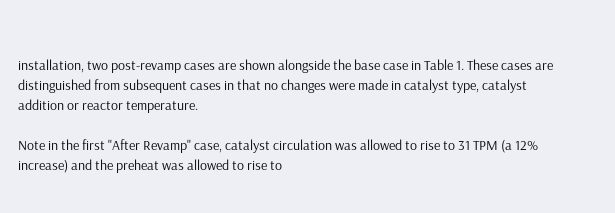installation, two post-revamp cases are shown alongside the base case in Table 1. These cases are distinguished from subsequent cases in that no changes were made in catalyst type, catalyst addition or reactor temperature.

Note in the first "After Revamp" case, catalyst circulation was allowed to rise to 31 TPM (a 12% increase) and the preheat was allowed to rise to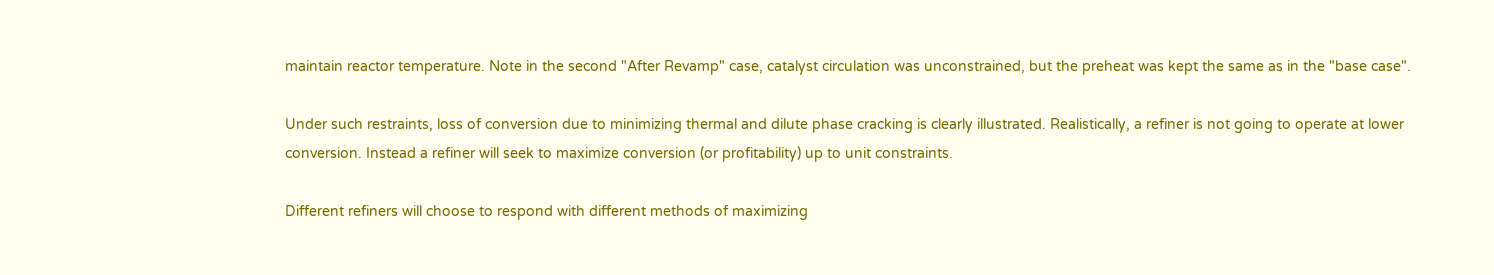maintain reactor temperature. Note in the second "After Revamp" case, catalyst circulation was unconstrained, but the preheat was kept the same as in the "base case".

Under such restraints, loss of conversion due to minimizing thermal and dilute phase cracking is clearly illustrated. Realistically, a refiner is not going to operate at lower conversion. Instead a refiner will seek to maximize conversion (or profitability) up to unit constraints.

Different refiners will choose to respond with different methods of maximizing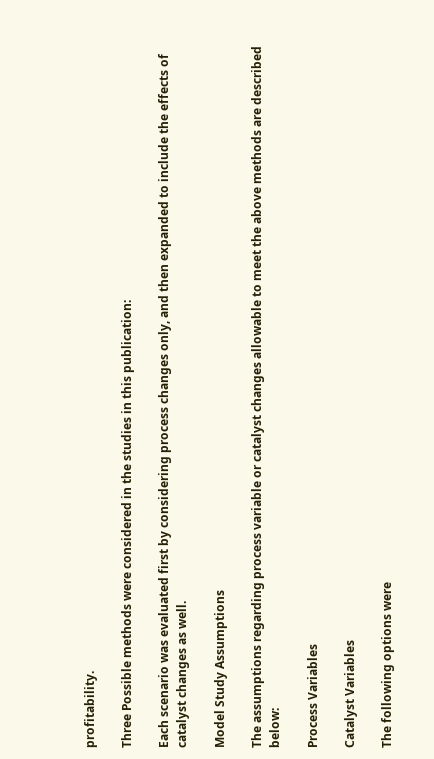profitability.

Three Possible methods were considered in the studies in this publication:

Each scenario was evaluated first by considering process changes only, and then expanded to include the effects of catalyst changes as well.

Model Study Assumptions

The assumptions regarding process variable or catalyst changes allowable to meet the above methods are described below:

Process Variables

Catalyst Variables

The following options were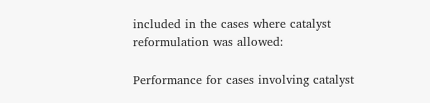included in the cases where catalyst reformulation was allowed:

Performance for cases involving catalyst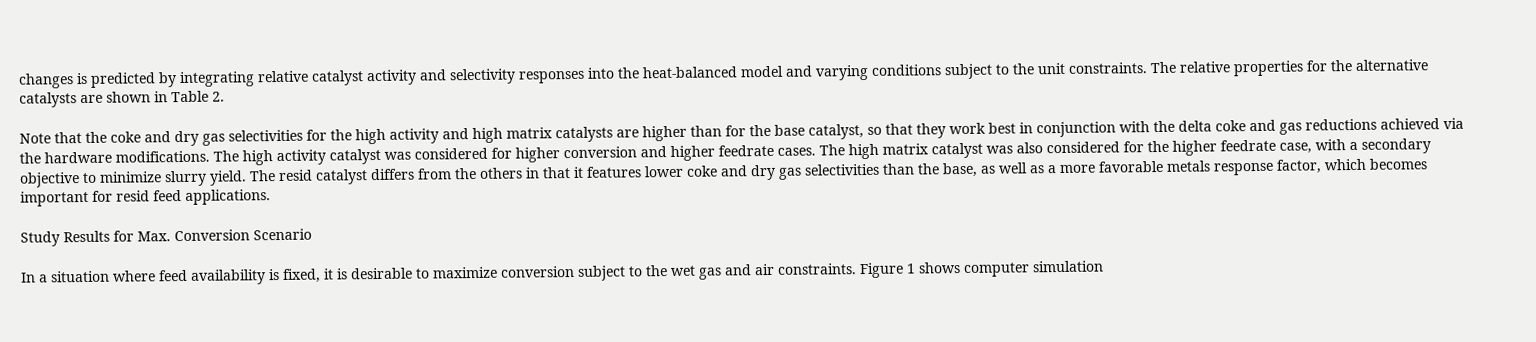changes is predicted by integrating relative catalyst activity and selectivity responses into the heat-balanced model and varying conditions subject to the unit constraints. The relative properties for the alternative catalysts are shown in Table 2.

Note that the coke and dry gas selectivities for the high activity and high matrix catalysts are higher than for the base catalyst, so that they work best in conjunction with the delta coke and gas reductions achieved via the hardware modifications. The high activity catalyst was considered for higher conversion and higher feedrate cases. The high matrix catalyst was also considered for the higher feedrate case, with a secondary objective to minimize slurry yield. The resid catalyst differs from the others in that it features lower coke and dry gas selectivities than the base, as well as a more favorable metals response factor, which becomes important for resid feed applications.

Study Results for Max. Conversion Scenario

In a situation where feed availability is fixed, it is desirable to maximize conversion subject to the wet gas and air constraints. Figure 1 shows computer simulation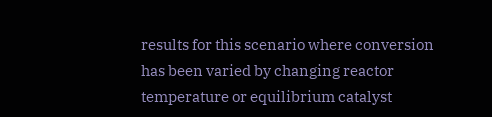results for this scenario where conversion has been varied by changing reactor temperature or equilibrium catalyst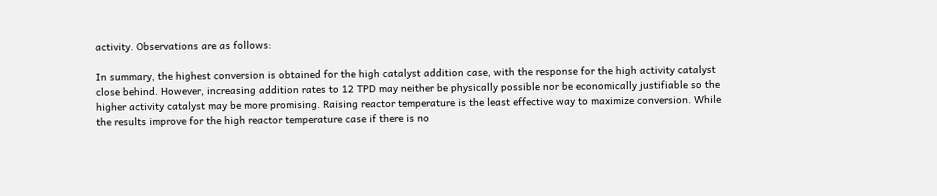activity. Observations are as follows:

In summary, the highest conversion is obtained for the high catalyst addition case, with the response for the high activity catalyst close behind. However, increasing addition rates to 12 TPD may neither be physically possible nor be economically justifiable so the higher activity catalyst may be more promising. Raising reactor temperature is the least effective way to maximize conversion. While the results improve for the high reactor temperature case if there is no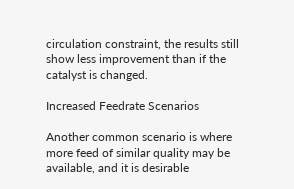circulation constraint, the results still show less improvement than if the catalyst is changed.

Increased Feedrate Scenarios

Another common scenario is where more feed of similar quality may be available, and it is desirable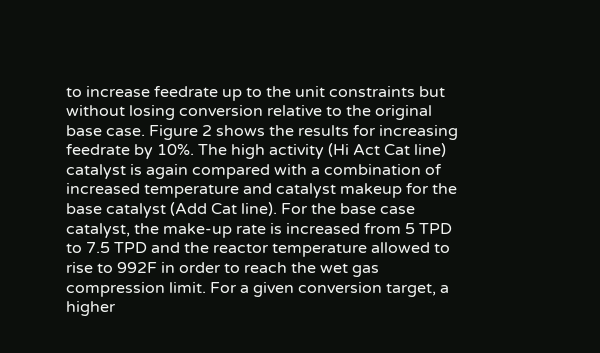to increase feedrate up to the unit constraints but without losing conversion relative to the original base case. Figure 2 shows the results for increasing feedrate by 10%. The high activity (Hi Act Cat line) catalyst is again compared with a combination of increased temperature and catalyst makeup for the base catalyst (Add Cat line). For the base case catalyst, the make-up rate is increased from 5 TPD to 7.5 TPD and the reactor temperature allowed to rise to 992F in order to reach the wet gas compression limit. For a given conversion target, a higher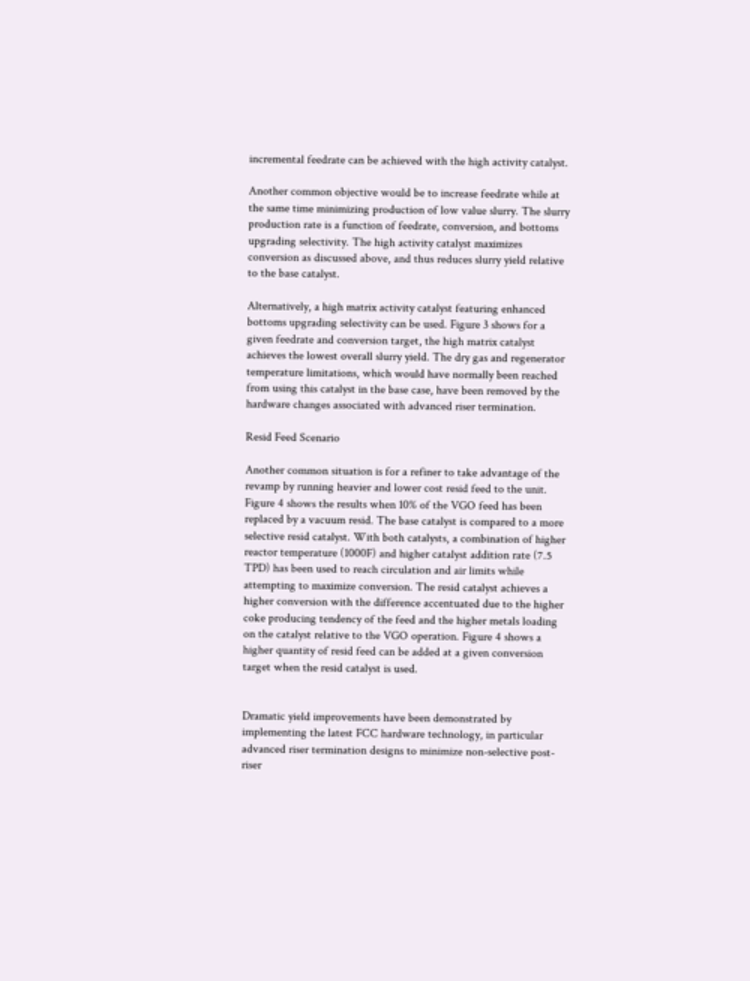incremental feedrate can be achieved with the high activity catalyst.

Another common objective would be to increase feedrate while at the same time minimizing production of low value slurry. The slurry production rate is a function of feedrate, conversion, and bottoms upgrading selectivity. The high activity catalyst maximizes conversion as discussed above, and thus reduces slurry yield relative to the base catalyst.

Alternatively, a high matrix activity catalyst featuring enhanced bottoms upgrading selectivity can be used. Figure 3 shows for a given feedrate and conversion target, the high matrix catalyst achieves the lowest overall slurry yield. The dry gas and regenerator temperature limitations, which would have normally been reached from using this catalyst in the base case, have been removed by the hardware changes associated with advanced riser termination.

Resid Feed Scenario

Another common situation is for a refiner to take advantage of the revamp by running heavier and lower cost resid feed to the unit. Figure 4 shows the results when 10% of the VGO feed has been replaced by a vacuum resid. The base catalyst is compared to a more selective resid catalyst. With both catalysts, a combination of higher reactor temperature (1000F) and higher catalyst addition rate (7.5 TPD) has been used to reach circulation and air limits while attempting to maximize conversion. The resid catalyst achieves a higher conversion with the difference accentuated due to the higher coke producing tendency of the feed and the higher metals loading on the catalyst relative to the VGO operation. Figure 4 shows a higher quantity of resid feed can be added at a given conversion target when the resid catalyst is used.


Dramatic yield improvements have been demonstrated by implementing the latest FCC hardware technology, in particular advanced riser termination designs to minimize non-selective post-riser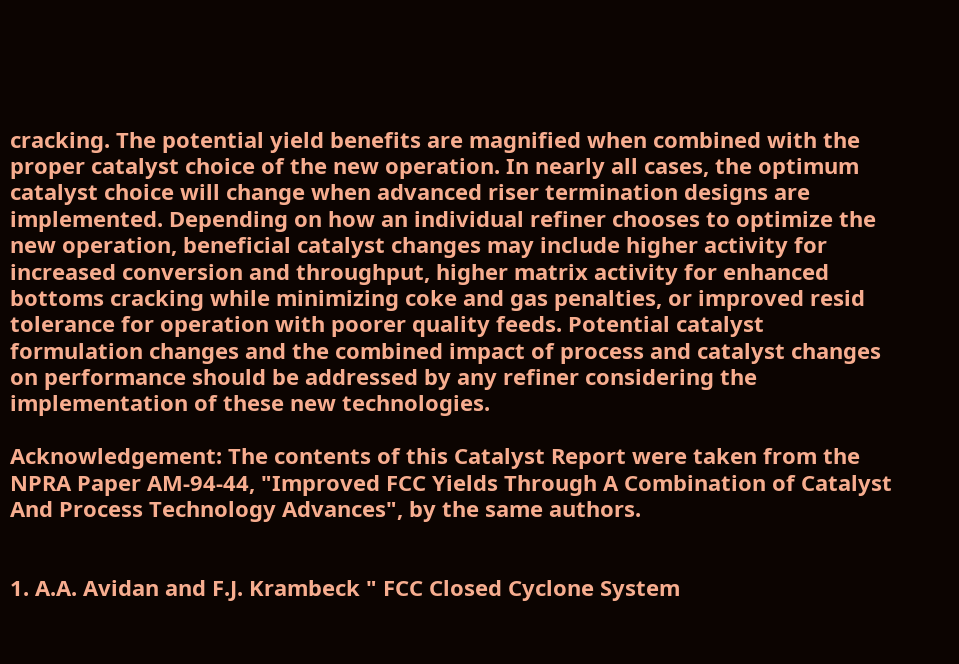cracking. The potential yield benefits are magnified when combined with the proper catalyst choice of the new operation. In nearly all cases, the optimum catalyst choice will change when advanced riser termination designs are implemented. Depending on how an individual refiner chooses to optimize the new operation, beneficial catalyst changes may include higher activity for increased conversion and throughput, higher matrix activity for enhanced bottoms cracking while minimizing coke and gas penalties, or improved resid tolerance for operation with poorer quality feeds. Potential catalyst formulation changes and the combined impact of process and catalyst changes on performance should be addressed by any refiner considering the implementation of these new technologies.

Acknowledgement: The contents of this Catalyst Report were taken from the NPRA Paper AM-94-44, "Improved FCC Yields Through A Combination of Catalyst And Process Technology Advances", by the same authors.


1. A.A. Avidan and F.J. Krambeck " FCC Closed Cyclone System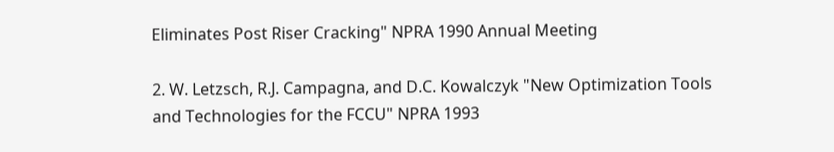Eliminates Post Riser Cracking" NPRA 1990 Annual Meeting

2. W. Letzsch, R.J. Campagna, and D.C. Kowalczyk "New Optimization Tools and Technologies for the FCCU" NPRA 1993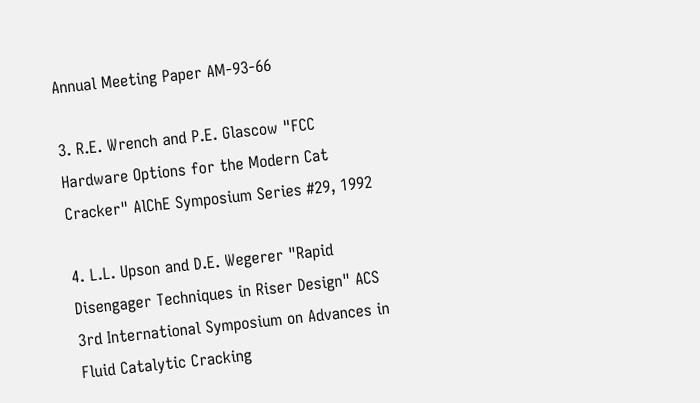Annual Meeting Paper AM-93-66

3. R.E. Wrench and P.E. Glascow "FCC Hardware Options for the Modern Cat Cracker" AlChE Symposium Series #29, 1992

4. L.L. Upson and D.E. Wegerer "Rapid Disengager Techniques in Riser Design" ACS 3rd International Symposium on Advances in Fluid Catalytic Cracking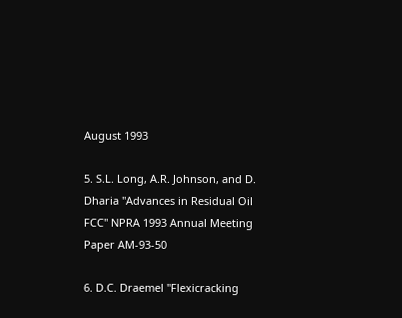August 1993

5. S.L. Long, A.R. Johnson, and D. Dharia "Advances in Residual Oil FCC" NPRA 1993 Annual Meeting Paper AM-93-50

6. D.C. Draemel "Flexicracking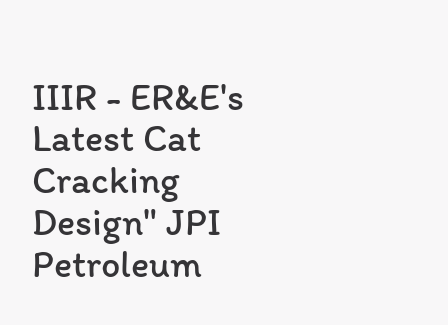IIIR - ER&E's Latest Cat Cracking Design" JPI Petroleum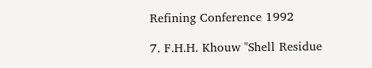Refining Conference 1992

7. F.H.H. Khouw "Shell Residue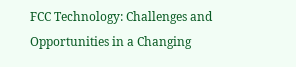FCC Technology: Challenges and Opportunities in a Changing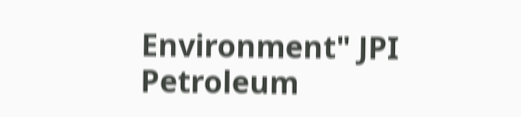Environment" JPI Petroleum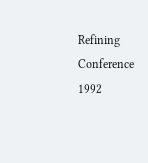Refining Conference 1992